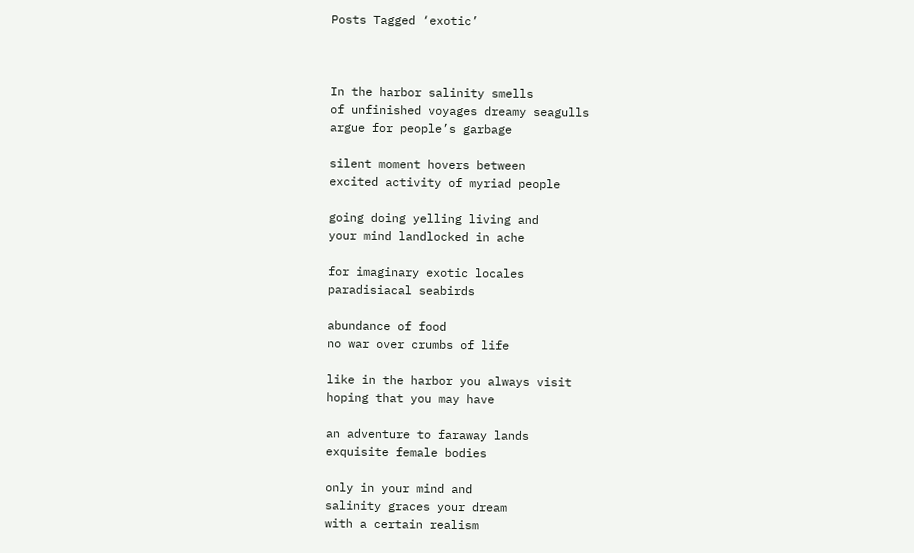Posts Tagged ‘exotic’



In the harbor salinity smells
of unfinished voyages dreamy seagulls
argue for people’s garbage

silent moment hovers between
excited activity of myriad people

going doing yelling living and
your mind landlocked in ache

for imaginary exotic locales
paradisiacal seabirds

abundance of food
no war over crumbs of life

like in the harbor you always visit
hoping that you may have

an adventure to faraway lands
exquisite female bodies

only in your mind and
salinity graces your dream
with a certain realism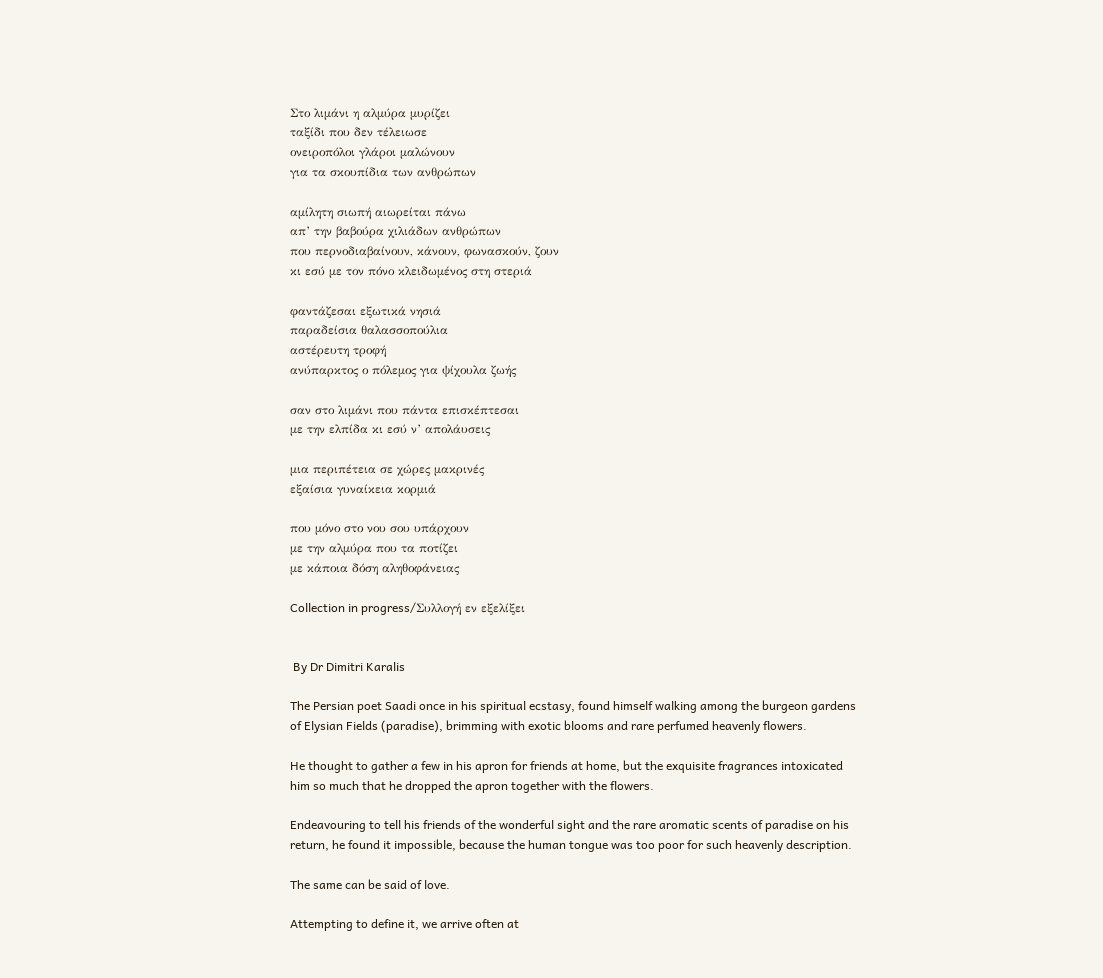Στο λιμάνι η αλμύρα μυρίζει
ταξίδι που δεν τέλειωσε
ονειροπόλοι γλάροι μαλώνουν
για τα σκουπίδια των ανθρώπων

αμίλητη σιωπή αιωρείται πάνω
απ’ την βαβούρα χιλιάδων ανθρώπων
που περνοδιαβαίνουν, κάνουν, φωνασκούν, ζουν
κι εσύ με τον πόνο κλειδωμένος στη στεριά

φαντάζεσαι εξωτικά νησιά
παραδείσια θαλασσοπούλια
αστέρευτη τροφή
ανύπαρκτος ο πόλεμος για ψίχουλα ζωής

σαν στο λιμάνι που πάντα επισκέπτεσαι
με την ελπίδα κι εσύ ν’ απολάυσεις

μια περιπέτεια σε χώρες μακρινές
εξαίσια γυναίκεια κορμιά

που μόνο στο νου σου υπάρχουν
με την αλμύρα που τα ποτίζει
με κάποια δόση αληθοφάνειας

Collection in progress/Συλλογή εν εξελίξει


 By Dr Dimitri Karalis

The Persian poet Saadi once in his spiritual ecstasy, found himself walking among the burgeon gardens of Elysian Fields (paradise), brimming with exotic blooms and rare perfumed heavenly flowers.

He thought to gather a few in his apron for friends at home, but the exquisite fragrances intoxicated him so much that he dropped the apron together with the flowers.

Endeavouring to tell his friends of the wonderful sight and the rare aromatic scents of paradise on his return, he found it impossible, because the human tongue was too poor for such heavenly description.

The same can be said of love.

Attempting to define it, we arrive often at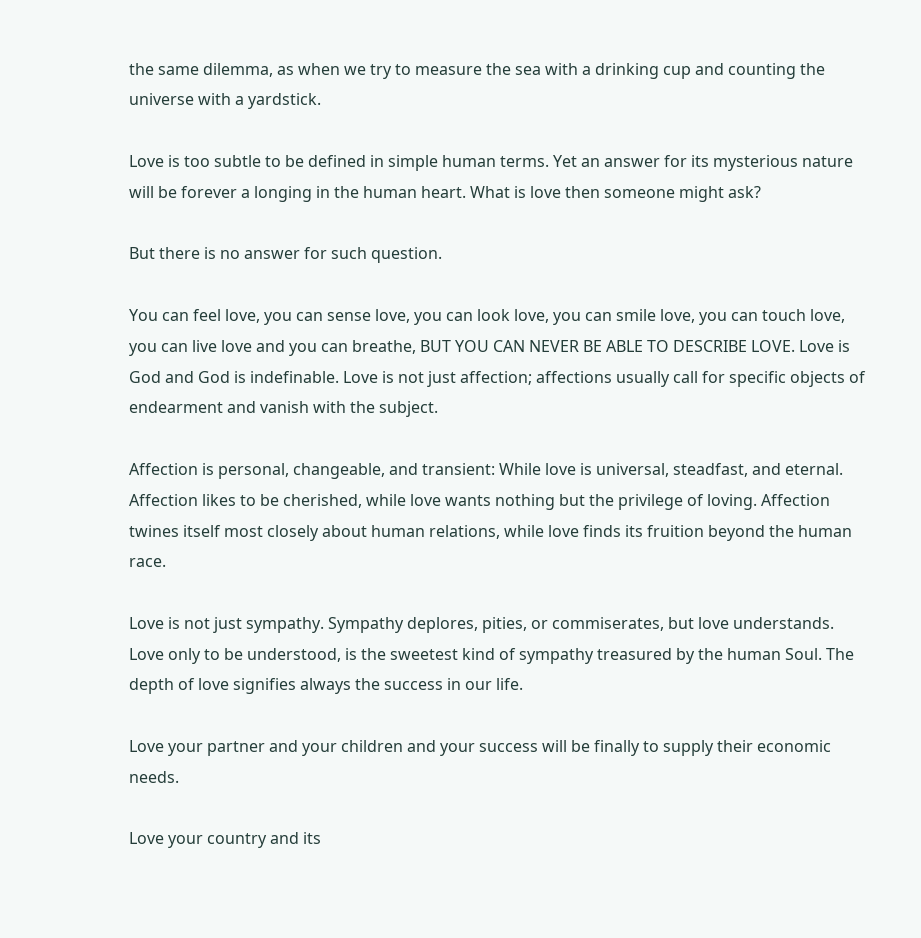the same dilemma, as when we try to measure the sea with a drinking cup and counting the universe with a yardstick.

Love is too subtle to be defined in simple human terms. Yet an answer for its mysterious nature will be forever a longing in the human heart. What is love then someone might ask?

But there is no answer for such question.

You can feel love, you can sense love, you can look love, you can smile love, you can touch love, you can live love and you can breathe, BUT YOU CAN NEVER BE ABLE TO DESCRIBE LOVE. Love is God and God is indefinable. Love is not just affection; affections usually call for specific objects of endearment and vanish with the subject.

Affection is personal, changeable, and transient: While love is universal, steadfast, and eternal. Affection likes to be cherished, while love wants nothing but the privilege of loving. Affection twines itself most closely about human relations, while love finds its fruition beyond the human race.

Love is not just sympathy. Sympathy deplores, pities, or commiserates, but love understands. Love only to be understood, is the sweetest kind of sympathy treasured by the human Soul. The depth of love signifies always the success in our life.

Love your partner and your children and your success will be finally to supply their economic needs.

Love your country and its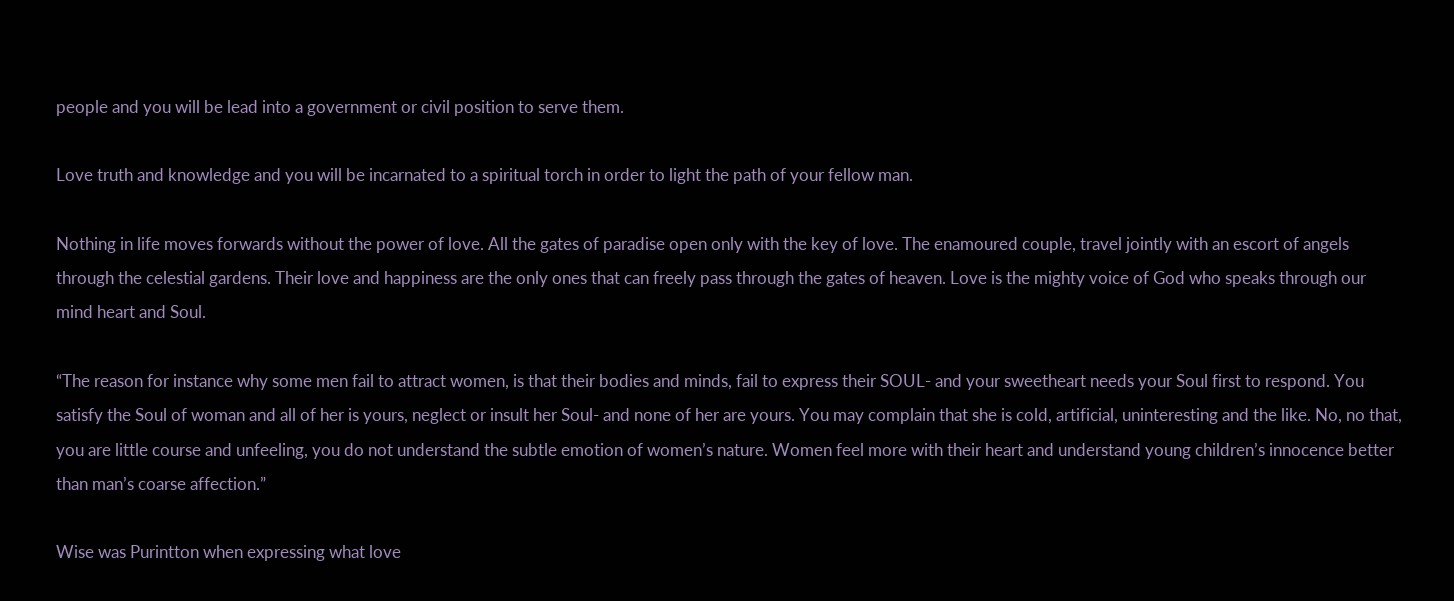people and you will be lead into a government or civil position to serve them.

Love truth and knowledge and you will be incarnated to a spiritual torch in order to light the path of your fellow man.

Nothing in life moves forwards without the power of love. All the gates of paradise open only with the key of love. The enamoured couple, travel jointly with an escort of angels through the celestial gardens. Their love and happiness are the only ones that can freely pass through the gates of heaven. Love is the mighty voice of God who speaks through our mind heart and Soul.

“The reason for instance why some men fail to attract women, is that their bodies and minds, fail to express their SOUL- and your sweetheart needs your Soul first to respond. You satisfy the Soul of woman and all of her is yours, neglect or insult her Soul- and none of her are yours. You may complain that she is cold, artificial, uninteresting and the like. No, no that, you are little course and unfeeling, you do not understand the subtle emotion of women’s nature. Women feel more with their heart and understand young children’s innocence better than man’s coarse affection.”

Wise was Purintton when expressing what love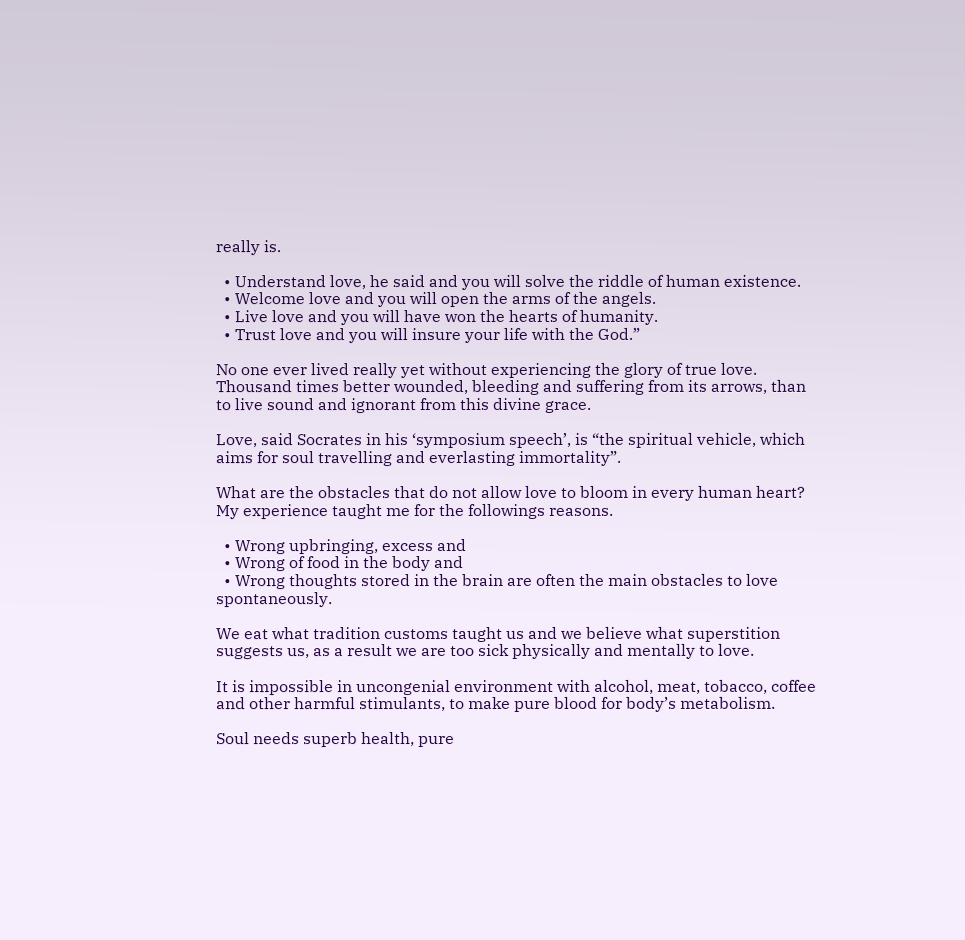really is.

  • Understand love, he said and you will solve the riddle of human existence.
  • Welcome love and you will open the arms of the angels.
  • Live love and you will have won the hearts of humanity.
  • Trust love and you will insure your life with the God.”

No one ever lived really yet without experiencing the glory of true love. Thousand times better wounded, bleeding and suffering from its arrows, than to live sound and ignorant from this divine grace.

Love, said Socrates in his ‘symposium speech’, is “the spiritual vehicle, which aims for soul travelling and everlasting immortality”.

What are the obstacles that do not allow love to bloom in every human heart? My experience taught me for the followings reasons.

  • Wrong upbringing, excess and
  • Wrong of food in the body and
  • Wrong thoughts stored in the brain are often the main obstacles to love spontaneously.

We eat what tradition customs taught us and we believe what superstition suggests us, as a result we are too sick physically and mentally to love.

It is impossible in uncongenial environment with alcohol, meat, tobacco, coffee and other harmful stimulants, to make pure blood for body’s metabolism.

Soul needs superb health, pure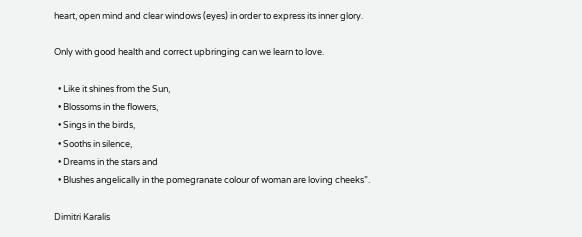heart, open mind and clear windows (eyes) in order to express its inner glory.

Only with good health and correct upbringing can we learn to love.

  • Like it shines from the Sun,
  • Blossoms in the flowers,
  • Sings in the birds,
  • Sooths in silence,
  • Dreams in the stars and
  • Blushes angelically in the pomegranate colour of woman are loving cheeks”.

Dimitri Karalis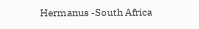Hermanus -South Africa